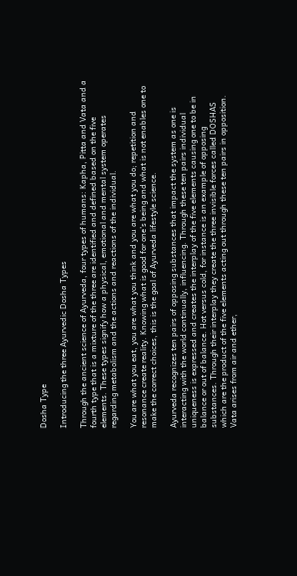Dosha Type

Introducing the three Ayurvedic Dosha Types

Through the ancient science of Ayurveda, four types of humans: Kapha, Pitta and Vata and a fourth type that is a mixture of the three are identified and defined based on the five elements. These types signify how a physical, emotional and mental system operates regarding metabolism and the actions and reactions of the individual.

You are what you eat, you are what you think and you are what you do; repetition and resonance create reality. Knowing what is good for one’s being and what is not enables one to make the correct choices, this is the goal of Ayurveda lifestyle science.

Ayurveda recognizes ten pairs of opposing substances that impact the system as one is interacting with the world continually, influencing. Through these ten pairs individual uniqueness is expressed and creates the interplay of the five elements causing one to be in balance or out of balance. Hot versus cold, for instance is an example of opposing substances. Through their interplay they create the three invisible forces called DOSHAS which are the product of the five elements acting out through these ten pairs in opposition. Vata arises from air and ether,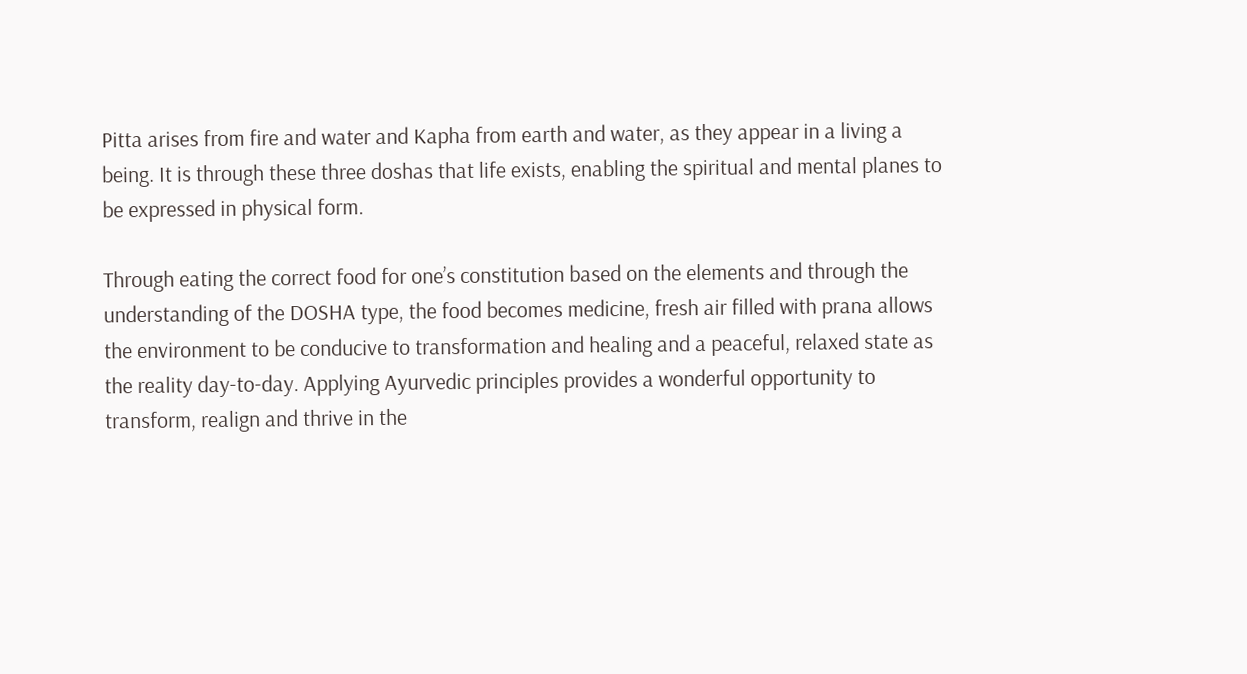Pitta arises from fire and water and Kapha from earth and water, as they appear in a living a being. It is through these three doshas that life exists, enabling the spiritual and mental planes to be expressed in physical form.

Through eating the correct food for one’s constitution based on the elements and through the understanding of the DOSHA type, the food becomes medicine, fresh air filled with prana allows the environment to be conducive to transformation and healing and a peaceful, relaxed state as the reality day-to-day. Applying Ayurvedic principles provides a wonderful opportunity to transform, realign and thrive in the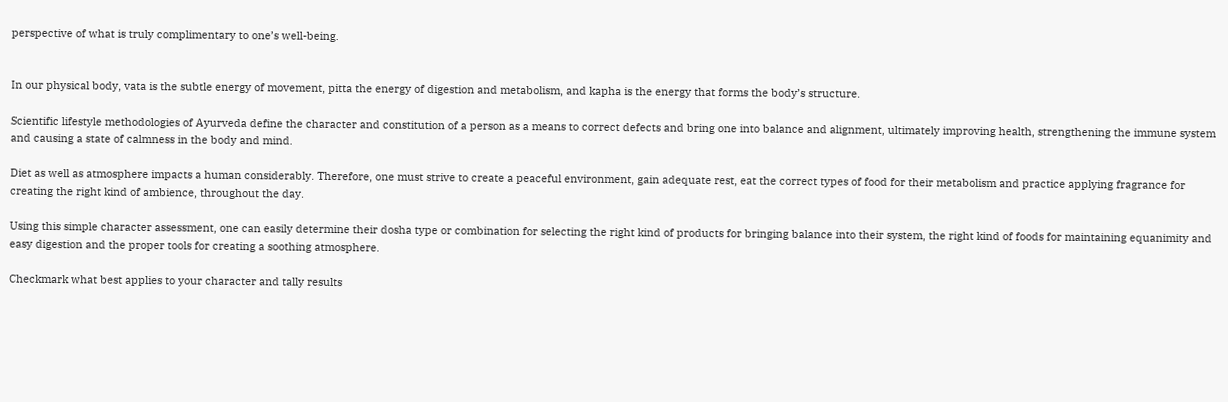perspective of what is truly complimentary to one’s well-being.


In our physical body, vata is the subtle energy of movement, pitta the energy of digestion and metabolism, and kapha is the energy that forms the body’s structure.

Scientific lifestyle methodologies of Ayurveda define the character and constitution of a person as a means to correct defects and bring one into balance and alignment, ultimately improving health, strengthening the immune system and causing a state of calmness in the body and mind.

Diet as well as atmosphere impacts a human considerably. Therefore, one must strive to create a peaceful environment, gain adequate rest, eat the correct types of food for their metabolism and practice applying fragrance for creating the right kind of ambience, throughout the day.

Using this simple character assessment, one can easily determine their dosha type or combination for selecting the right kind of products for bringing balance into their system, the right kind of foods for maintaining equanimity and easy digestion and the proper tools for creating a soothing atmosphere.

Checkmark what best applies to your character and tally results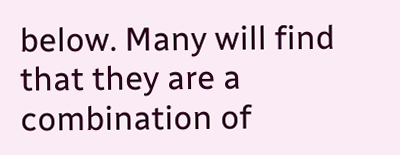below. Many will find that they are a combination of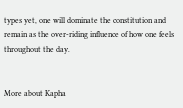types yet, one will dominate the constitution and remain as the over-riding influence of how one feels throughout the day.


More about Kapha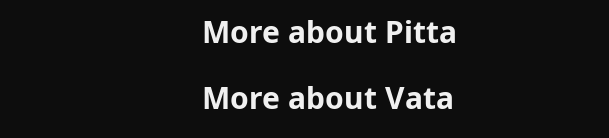More about Pitta

More about Vata